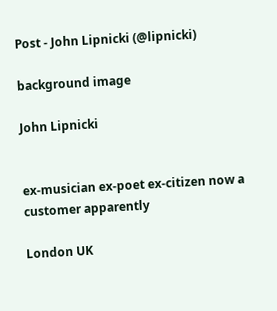Post - John Lipnicki (@lipnicki)

background image

John Lipnicki


ex-musician ex-poet ex-citizen now a customer apparently

London UK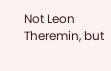Not Leon Theremin, but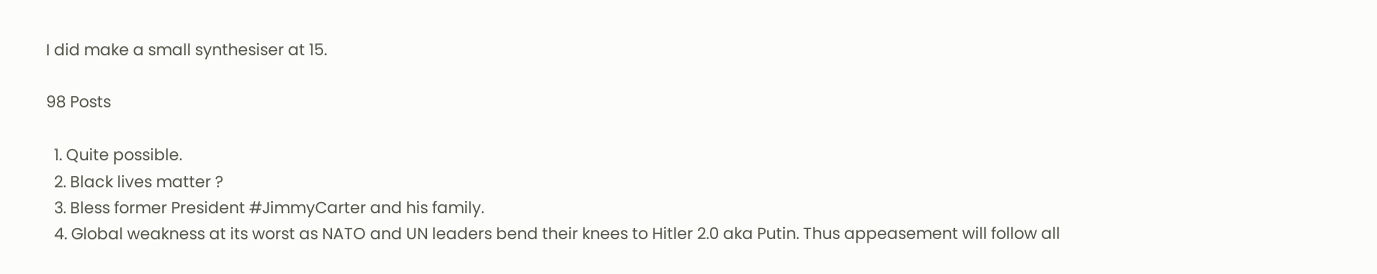I did make a small synthesiser at 15.

98 Posts

  1. Quite possible.
  2. Black lives matter ?
  3. Bless former President #JimmyCarter and his family.
  4. Global weakness at its worst as NATO and UN leaders bend their knees to Hitler 2.0 aka Putin. Thus appeasement will follow all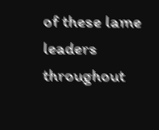of these lame leaders throughout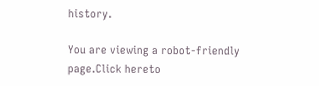history.

You are viewing a robot-friendly page.Click hereto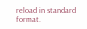reload in standard format.